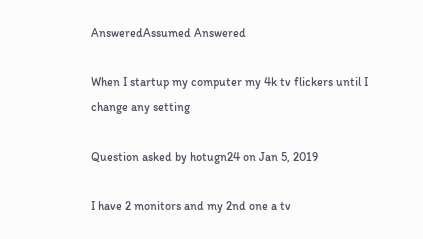AnsweredAssumed Answered

When I startup my computer my 4k tv flickers until I change any setting

Question asked by hotugn24 on Jan 5, 2019

I have 2 monitors and my 2nd one a tv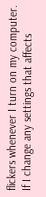flickers whenever I turn on my computer. If I change any settings that affects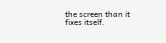the screen than it fixes itself.